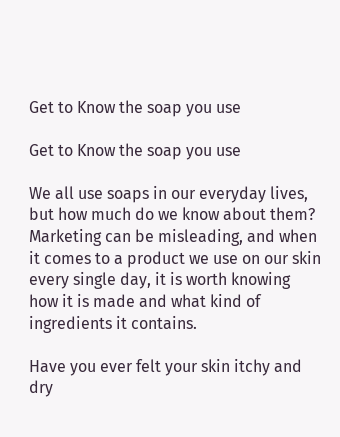Get to Know the soap you use

Get to Know the soap you use

We all use soaps in our everyday lives, but how much do we know about them? Marketing can be misleading, and when it comes to a product we use on our skin every single day, it is worth knowing how it is made and what kind of ingredients it contains.

Have you ever felt your skin itchy and dry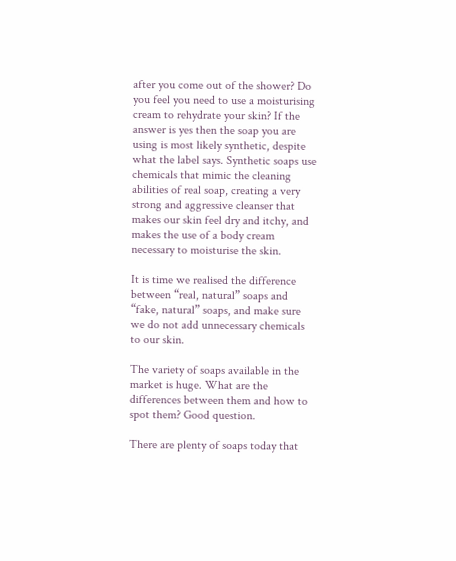after you come out of the shower? Do you feel you need to use a moisturising cream to rehydrate your skin? If the answer is yes then the soap you are using is most likely synthetic, despite what the label says. Synthetic soaps use chemicals that mimic the cleaning abilities of real soap, creating a very strong and aggressive cleanser that makes our skin feel dry and itchy, and makes the use of a body cream necessary to moisturise the skin.

It is time we realised the difference between “real, natural” soaps and “fake, natural” soaps, and make sure we do not add unnecessary chemicals to our skin.

The variety of soaps available in the market is huge. What are the differences between them and how to spot them? Good question.

There are plenty of soaps today that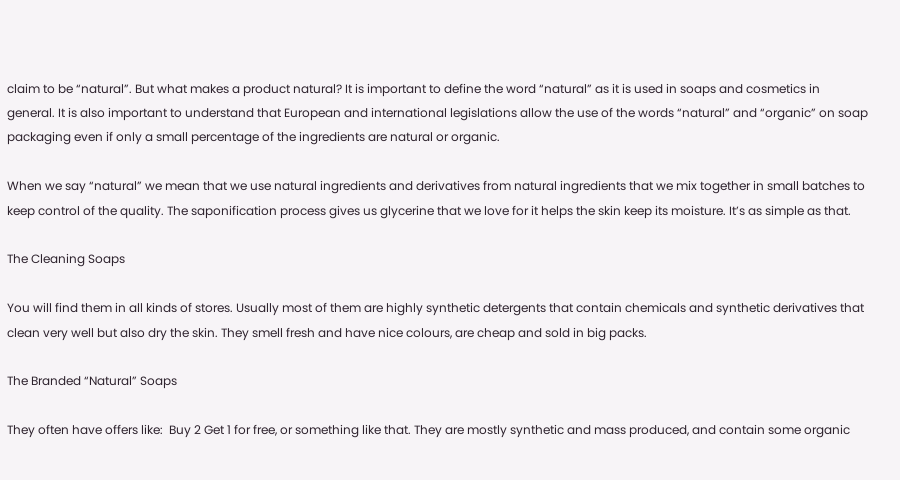claim to be “natural”. But what makes a product natural? It is important to define the word “natural” as it is used in soaps and cosmetics in general. It is also important to understand that European and international legislations allow the use of the words “natural” and “organic” on soap packaging even if only a small percentage of the ingredients are natural or organic.

When we say “natural” we mean that we use natural ingredients and derivatives from natural ingredients that we mix together in small batches to keep control of the quality. The saponification process gives us glycerine that we love for it helps the skin keep its moisture. It’s as simple as that.

The Cleaning Soaps

You will find them in all kinds of stores. Usually most of them are highly synthetic detergents that contain chemicals and synthetic derivatives that clean very well but also dry the skin. They smell fresh and have nice colours, are cheap and sold in big packs.

The Branded “Natural” Soaps

They often have offers like:  Buy 2 Get 1 for free, or something like that. They are mostly synthetic and mass produced, and contain some organic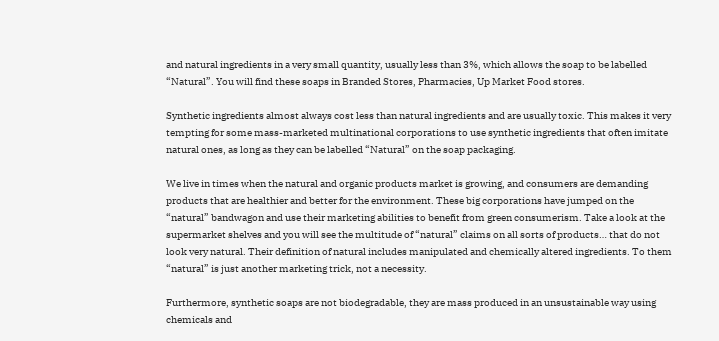and natural ingredients in a very small quantity, usually less than 3%, which allows the soap to be labelled “Natural”. You will find these soaps in Branded Stores, Pharmacies, Up Market Food stores.

Synthetic ingredients almost always cost less than natural ingredients and are usually toxic. This makes it very tempting for some mass-marketed multinational corporations to use synthetic ingredients that often imitate natural ones, as long as they can be labelled “Natural” on the soap packaging.

We live in times when the natural and organic products market is growing, and consumers are demanding products that are healthier and better for the environment. These big corporations have jumped on the “natural” bandwagon and use their marketing abilities to benefit from green consumerism. Take a look at the supermarket shelves and you will see the multitude of “natural” claims on all sorts of products… that do not look very natural. Their definition of natural includes manipulated and chemically altered ingredients. To them “natural” is just another marketing trick, not a necessity.

Furthermore, synthetic soaps are not biodegradable, they are mass produced in an unsustainable way using chemicals and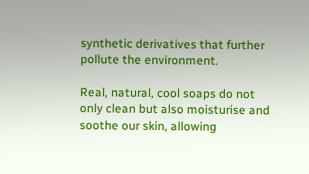synthetic derivatives that further pollute the environment.

Real, natural, cool soaps do not only clean but also moisturise and soothe our skin, allowing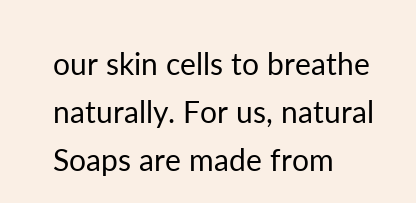our skin cells to breathe naturally. For us, natural Soaps are made from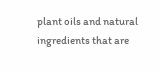plant oils and natural ingredients that are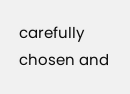carefully chosen and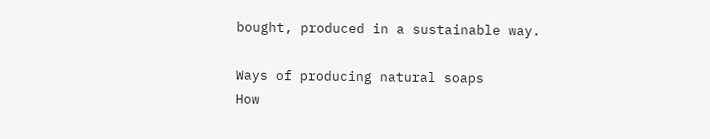bought, produced in a sustainable way.

Ways of producing natural soaps
How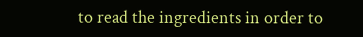to read the ingredients in order to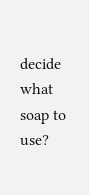decide what soap to use?